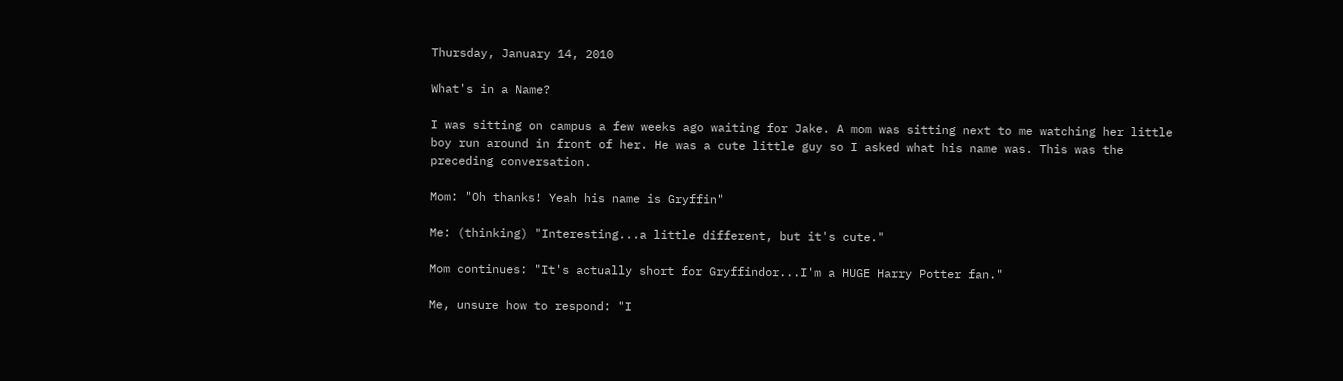Thursday, January 14, 2010

What's in a Name?

I was sitting on campus a few weeks ago waiting for Jake. A mom was sitting next to me watching her little boy run around in front of her. He was a cute little guy so I asked what his name was. This was the preceding conversation.

Mom: "Oh thanks! Yeah his name is Gryffin"

Me: (thinking) "Interesting...a little different, but it's cute."

Mom continues: "It's actually short for Gryffindor...I'm a HUGE Harry Potter fan."

Me, unsure how to respond: "I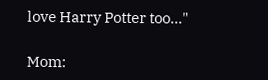love Harry Potter too..."

Mom: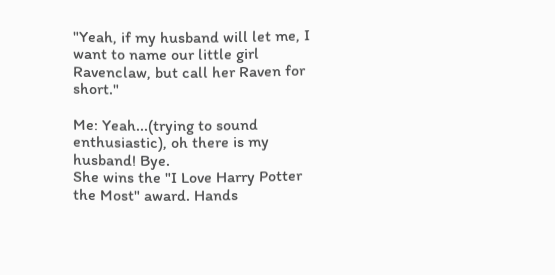"Yeah, if my husband will let me, I want to name our little girl Ravenclaw, but call her Raven for short."

Me: Yeah...(trying to sound enthusiastic), oh there is my husband! Bye.
She wins the "I Love Harry Potter the Most" award. Hands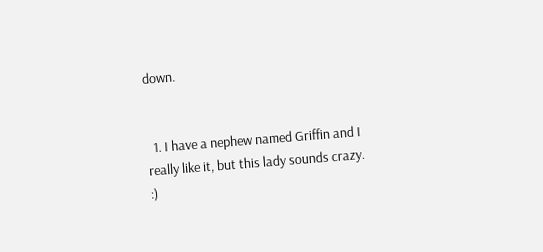down.


  1. I have a nephew named Griffin and I really like it, but this lady sounds crazy. :)